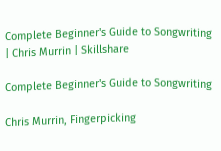Complete Beginner's Guide to Songwriting | Chris Murrin | Skillshare

Complete Beginner's Guide to Songwriting

Chris Murrin, Fingerpicking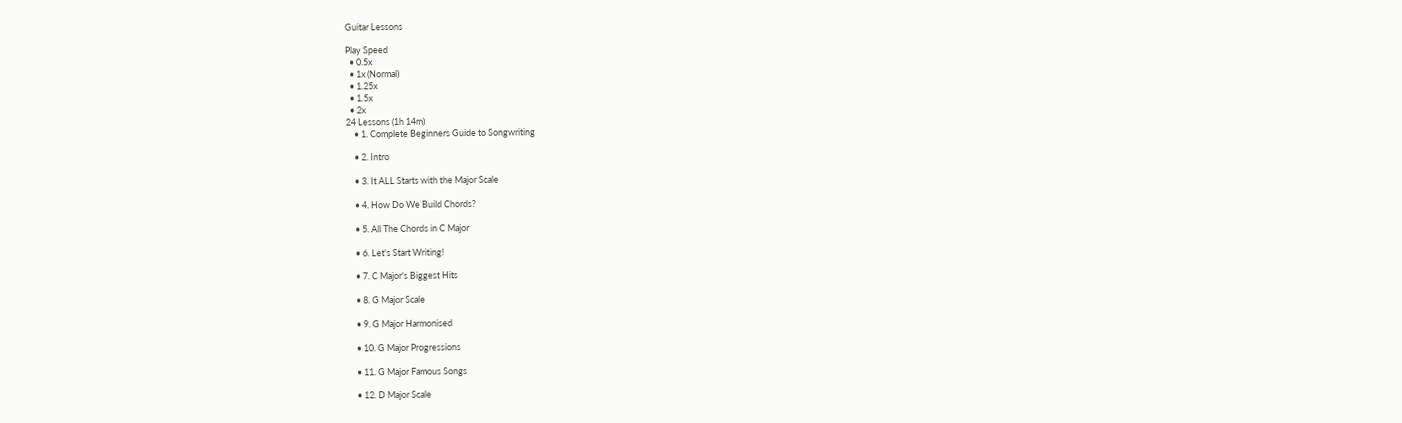Guitar Lessons

Play Speed
  • 0.5x
  • 1x (Normal)
  • 1.25x
  • 1.5x
  • 2x
24 Lessons (1h 14m)
    • 1. Complete Beginners Guide to Songwriting

    • 2. Intro

    • 3. It ALL Starts with the Major Scale

    • 4. How Do We Build Chords?

    • 5. All The Chords in C Major

    • 6. Let's Start Writing!

    • 7. C Major's Biggest Hits

    • 8. G Major Scale

    • 9. G Major Harmonised

    • 10. G Major Progressions

    • 11. G Major Famous Songs

    • 12. D Major Scale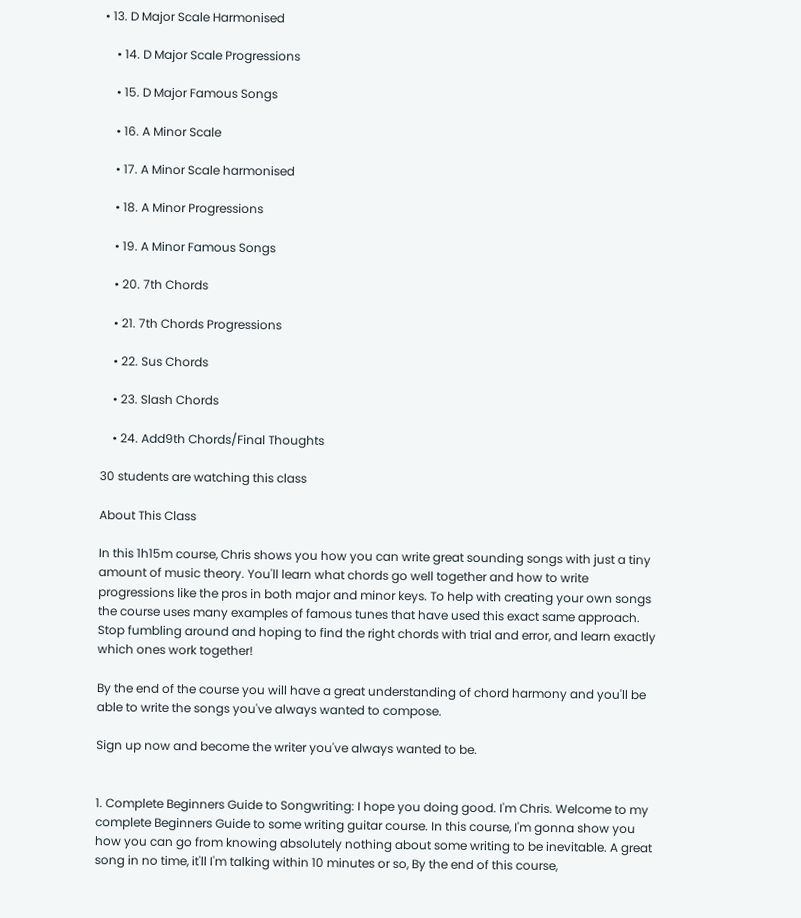• 13. D Major Scale Harmonised

    • 14. D Major Scale Progressions

    • 15. D Major Famous Songs

    • 16. A Minor Scale

    • 17. A Minor Scale harmonised

    • 18. A Minor Progressions

    • 19. A Minor Famous Songs

    • 20. 7th Chords

    • 21. 7th Chords Progressions

    • 22. Sus Chords

    • 23. Slash Chords

    • 24. Add9th Chords/Final Thoughts

30 students are watching this class

About This Class

In this 1h15m course, Chris shows you how you can write great sounding songs with just a tiny amount of music theory. You'll learn what chords go well together and how to write progressions like the pros in both major and minor keys. To help with creating your own songs the course uses many examples of famous tunes that have used this exact same approach. Stop fumbling around and hoping to find the right chords with trial and error, and learn exactly which ones work together!

By the end of the course you will have a great understanding of chord harmony and you'll be able to write the songs you've always wanted to compose.

Sign up now and become the writer you've always wanted to be.


1. Complete Beginners Guide to Songwriting: I hope you doing good. I'm Chris. Welcome to my complete Beginners Guide to some writing guitar course. In this course, I'm gonna show you how you can go from knowing absolutely nothing about some writing to be inevitable. A great song in no time, it'll I'm talking within 10 minutes or so, By the end of this course,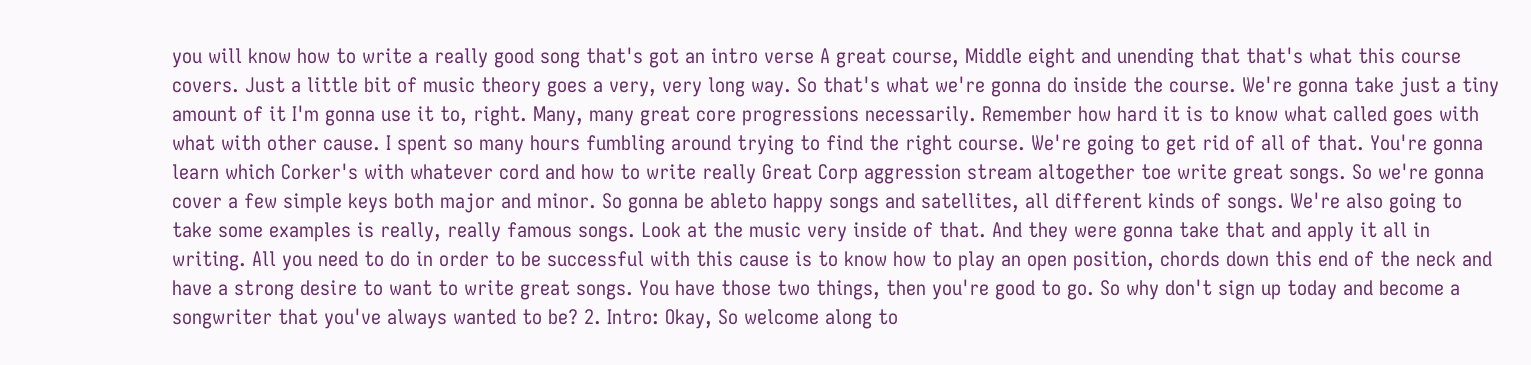you will know how to write a really good song that's got an intro verse A great course, Middle eight and unending that that's what this course covers. Just a little bit of music theory goes a very, very long way. So that's what we're gonna do inside the course. We're gonna take just a tiny amount of it I'm gonna use it to, right. Many, many great core progressions necessarily. Remember how hard it is to know what called goes with what with other cause. I spent so many hours fumbling around trying to find the right course. We're going to get rid of all of that. You're gonna learn which Corker's with whatever cord and how to write really Great Corp aggression stream altogether toe write great songs. So we're gonna cover a few simple keys both major and minor. So gonna be ableto happy songs and satellites, all different kinds of songs. We're also going to take some examples is really, really famous songs. Look at the music very inside of that. And they were gonna take that and apply it all in writing. All you need to do in order to be successful with this cause is to know how to play an open position, chords down this end of the neck and have a strong desire to want to write great songs. You have those two things, then you're good to go. So why don't sign up today and become a songwriter that you've always wanted to be? 2. Intro: Okay, So welcome along to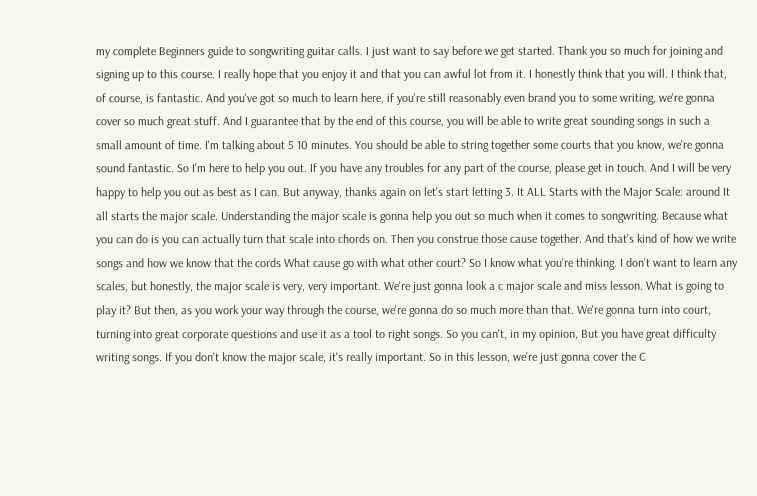my complete Beginners guide to songwriting guitar calls. I just want to say before we get started. Thank you so much for joining and signing up to this course. I really hope that you enjoy it and that you can awful lot from it. I honestly think that you will. I think that, of course, is fantastic. And you've got so much to learn here, if you're still reasonably even brand you to some writing, we're gonna cover so much great stuff. And I guarantee that by the end of this course, you will be able to write great sounding songs in such a small amount of time. I'm talking about 5 10 minutes. You should be able to string together some courts that you know, we're gonna sound fantastic. So I'm here to help you out. If you have any troubles for any part of the course, please get in touch. And I will be very happy to help you out as best as I can. But anyway, thanks again on let's start letting 3. It ALL Starts with the Major Scale: around It all starts the major scale. Understanding the major scale is gonna help you out so much when it comes to songwriting. Because what you can do is you can actually turn that scale into chords on. Then you construe those cause together. And that's kind of how we write songs and how we know that the cords What cause go with what other court? So I know what you're thinking. I don't want to learn any scales, but honestly, the major scale is very, very important. We're just gonna look a c major scale and miss lesson. What is going to play it? But then, as you work your way through the course, we're gonna do so much more than that. We're gonna turn into court, turning into great corporate questions and use it as a tool to right songs. So you can't, in my opinion, But you have great difficulty writing songs. If you don't know the major scale, it's really important. So in this lesson, we're just gonna cover the C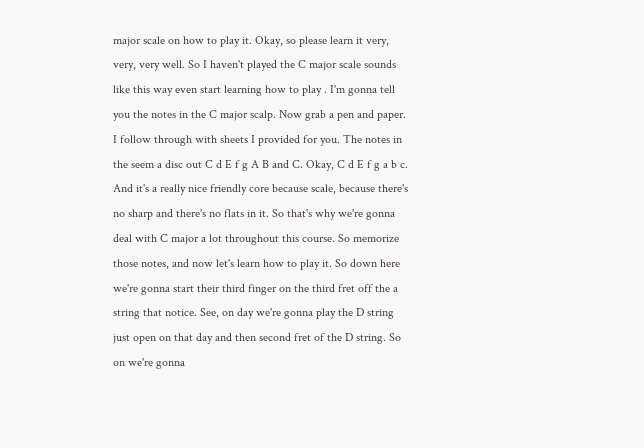major scale on how to play it. Okay, so please learn it very, very, very well. So I haven't played the C major scale sounds like this way even start learning how to play . I'm gonna tell you the notes in the C major scalp. Now grab a pen and paper. I follow through with sheets I provided for you. The notes in the seem a disc out C d E f g A B and C. Okay, C d E f g a b c. And it's a really nice friendly core because scale, because there's no sharp and there's no flats in it. So that's why we're gonna deal with C major a lot throughout this course. So memorize those notes, and now let's learn how to play it. So down here we're gonna start their third finger on the third fret off the a string that notice. See, on day we're gonna play the D string just open on that day and then second fret of the D string. So on we're gonna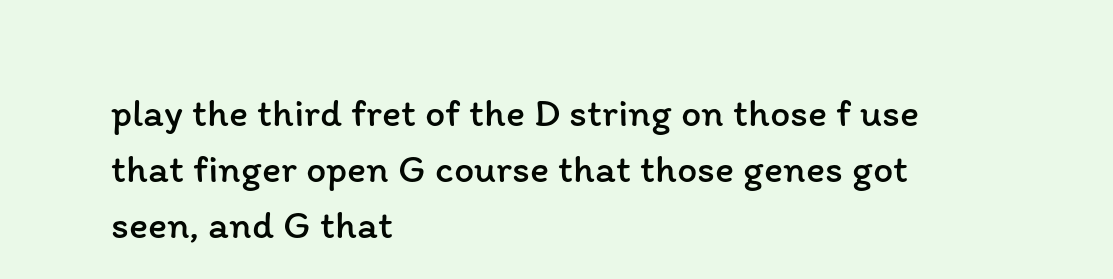play the third fret of the D string on those f use that finger open G course that those genes got seen, and G that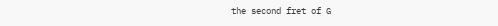the second fret of G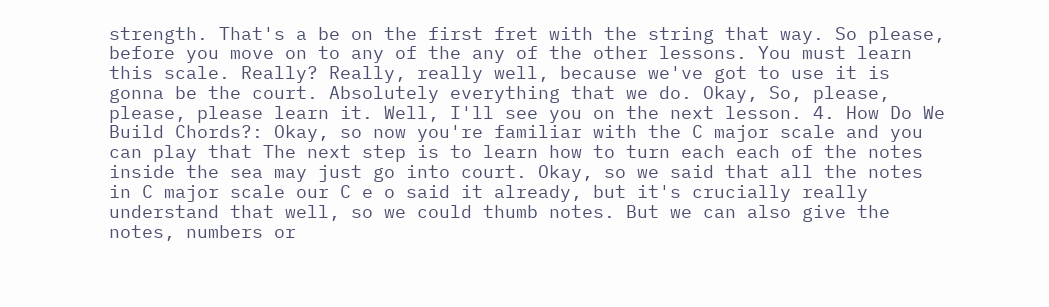strength. That's a be on the first fret with the string that way. So please, before you move on to any of the any of the other lessons. You must learn this scale. Really? Really, really well, because we've got to use it is gonna be the court. Absolutely everything that we do. Okay, So, please, please, please learn it. Well, I'll see you on the next lesson. 4. How Do We Build Chords?: Okay, so now you're familiar with the C major scale and you can play that The next step is to learn how to turn each each of the notes inside the sea may just go into court. Okay, so we said that all the notes in C major scale our C e o said it already, but it's crucially really understand that well, so we could thumb notes. But we can also give the notes, numbers or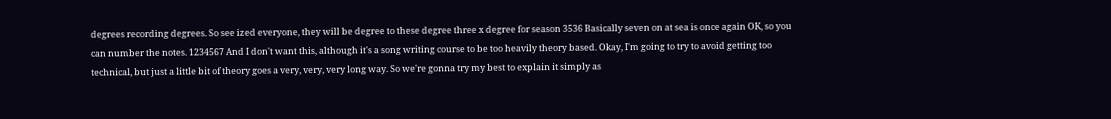degrees recording degrees. So see ized everyone, they will be degree to these degree three x degree for season 3536 Basically seven on at sea is once again OK, so you can number the notes. 1234567 And I don't want this, although it's a song writing course to be too heavily theory based. Okay, I'm going to try to avoid getting too technical, but just a little bit of theory goes a very, very, very long way. So we're gonna try my best to explain it simply as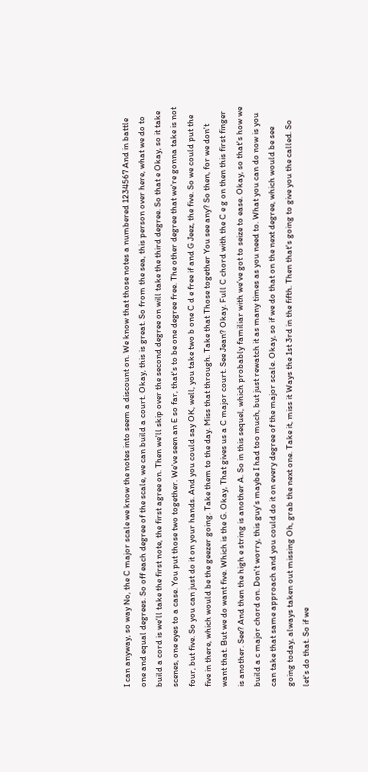I can anyway, so way No, the C major scale we know the notes into seem a discount on. We know that those notes a numbered 1234567 And in battle one and equal degrees. So off each degree of the scale, we can build a court. Okay, this is great. So from the sea, this person over here, what we do to build a cord is we'll take the first note, the first agree on. Then we'll skip over the second degree on will take the third degree. So that e Okay, so it take scenes, one eyes to a case. You put those two together. We've seen an E so far, that's to be one degree free. The other degree that we're gonna take is not four, but five. So you can just do it on your hands. And you could say OK, well, you take two b one C d e free if and G Jeez, the five. So we could put the five in there, which would be the geezer going. Take them to the day. Miss that through. Take that Those together You see any? So then, for we don't want that. But we do want five. Which is the G. Okay, That gives us a C major court. See Jean? Okay. Full C chord with the C e g on then this first finger is another. See? And then the high e string is another A. So in this sequel, which probably familiar with we've got to seize to ease. Okay, so that's how we build a c major chord on. Don't worry, this guy's maybe I had too much, but just rewatch it as many times as you need to. What you can do now is you can take that same approach and you could do it on every degree of the major scale. Okay, so if we do that on the next degree, which would be see going today, always taken out missing Oh, grab the next one. Take it, miss it Ways the 1st 3rd in the fifth. Then that's going to give you the called. So let's do that. So if we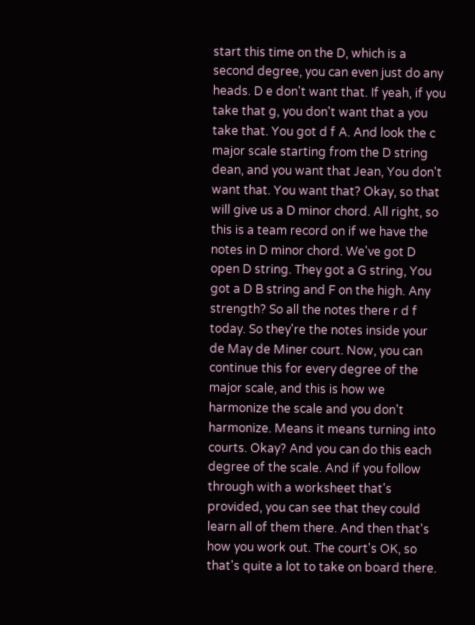start this time on the D, which is a second degree, you can even just do any heads. D e don't want that. If yeah, if you take that g, you don't want that a you take that. You got d f A. And look the c major scale starting from the D string dean, and you want that Jean, You don't want that. You want that? Okay, so that will give us a D minor chord. All right, so this is a team record on if we have the notes in D minor chord. We've got D open D string. They got a G string, You got a D B string and F on the high. Any strength? So all the notes there r d f today. So they're the notes inside your de May de Miner court. Now, you can continue this for every degree of the major scale, and this is how we harmonize the scale and you don't harmonize. Means it means turning into courts. Okay? And you can do this each degree of the scale. And if you follow through with a worksheet that's provided, you can see that they could learn all of them there. And then that's how you work out. The court's OK, so that's quite a lot to take on board there.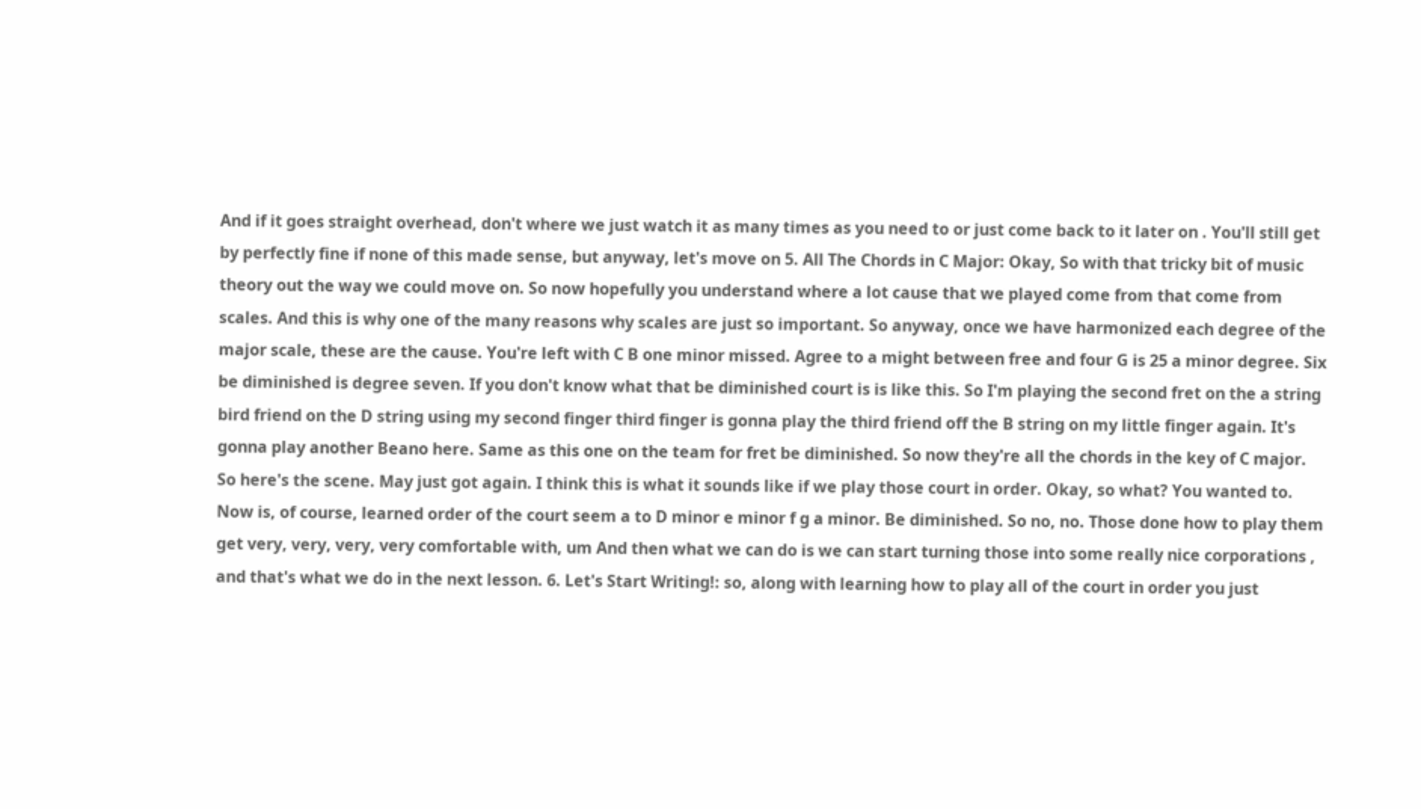And if it goes straight overhead, don't where we just watch it as many times as you need to or just come back to it later on . You'll still get by perfectly fine if none of this made sense, but anyway, let's move on 5. All The Chords in C Major: Okay, So with that tricky bit of music theory out the way we could move on. So now hopefully you understand where a lot cause that we played come from that come from scales. And this is why one of the many reasons why scales are just so important. So anyway, once we have harmonized each degree of the major scale, these are the cause. You're left with C B one minor missed. Agree to a might between free and four G is 25 a minor degree. Six be diminished is degree seven. If you don't know what that be diminished court is is like this. So I'm playing the second fret on the a string bird friend on the D string using my second finger third finger is gonna play the third friend off the B string on my little finger again. It's gonna play another Beano here. Same as this one on the team for fret be diminished. So now they're all the chords in the key of C major. So here's the scene. May just got again. I think this is what it sounds like if we play those court in order. Okay, so what? You wanted to. Now is, of course, learned order of the court seem a to D minor e minor f g a minor. Be diminished. So no, no. Those done how to play them get very, very, very, very comfortable with, um And then what we can do is we can start turning those into some really nice corporations , and that's what we do in the next lesson. 6. Let's Start Writing!: so, along with learning how to play all of the court in order you just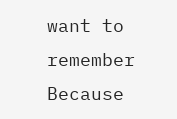want to remember Because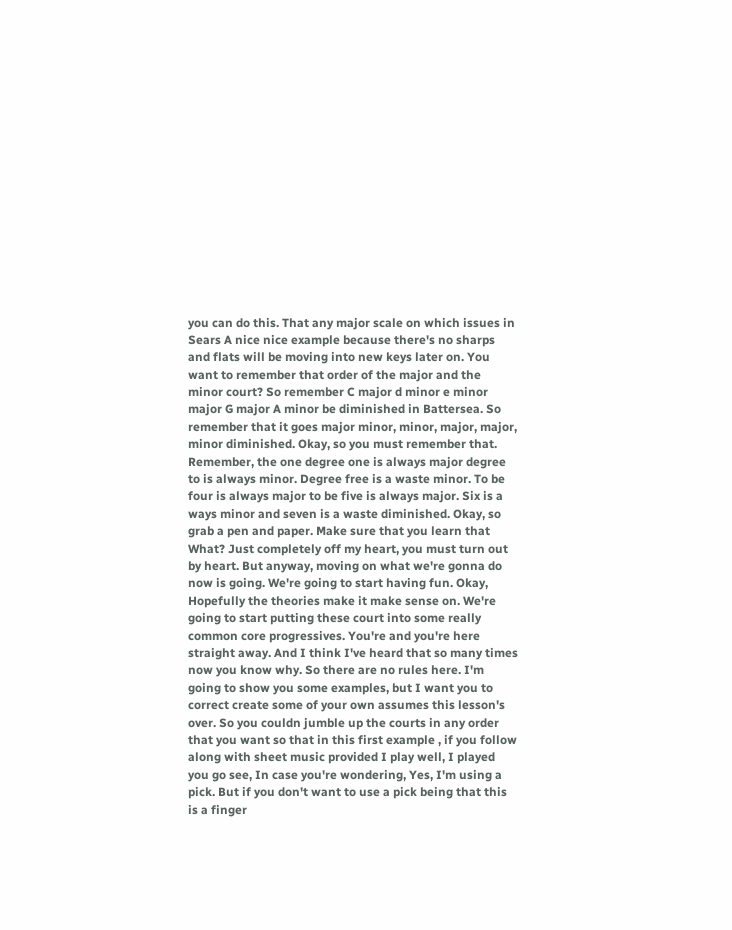you can do this. That any major scale on which issues in Sears A nice nice example because there's no sharps and flats will be moving into new keys later on. You want to remember that order of the major and the minor court? So remember C major d minor e minor major G major A minor be diminished in Battersea. So remember that it goes major minor, minor, major, major, minor diminished. Okay, so you must remember that. Remember, the one degree one is always major degree to is always minor. Degree free is a waste minor. To be four is always major to be five is always major. Six is a ways minor and seven is a waste diminished. Okay, so grab a pen and paper. Make sure that you learn that What? Just completely off my heart, you must turn out by heart. But anyway, moving on what we're gonna do now is going. We're going to start having fun. Okay, Hopefully the theories make it make sense on. We're going to start putting these court into some really common core progressives. You're and you're here straight away. And I think I've heard that so many times now you know why. So there are no rules here. I'm going to show you some examples, but I want you to correct create some of your own assumes this lesson's over. So you couldn jumble up the courts in any order that you want so that in this first example , if you follow along with sheet music provided I play well, I played you go see, In case you're wondering, Yes, I'm using a pick. But if you don't want to use a pick being that this is a finger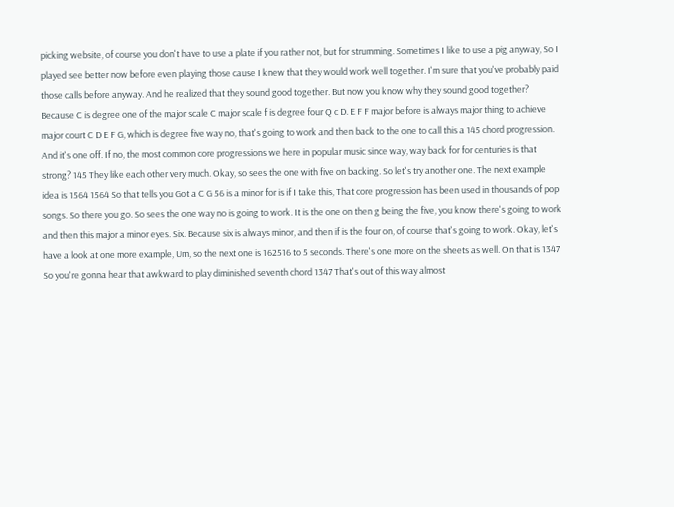picking website, of course you don't have to use a plate if you rather not, but for strumming. Sometimes I like to use a pig anyway, So I played see better now before even playing those cause I knew that they would work well together. I'm sure that you've probably paid those calls before anyway. And he realized that they sound good together. But now you know why they sound good together? Because C is degree one of the major scale C major scale f is degree four Q c D. E F F major before is always major thing to achieve major court C D E F G, which is degree five way no, that's going to work and then back to the one to call this a 145 chord progression. And it's one off. If no, the most common core progressions we here in popular music since way, way back for for centuries is that strong? 145 They like each other very much. Okay, so sees the one with five on backing. So let's try another one. The next example idea is 1564 1564 So that tells you Got a C G 56 is a minor for is if I take this, That core progression has been used in thousands of pop songs. So there you go. So sees the one way no is going to work. It is the one on then g being the five, you know there's going to work and then this major a minor eyes. Six. Because six is always minor, and then if is the four on, of course that's going to work. Okay, let's have a look at one more example, Um, so the next one is 162516 to 5 seconds. There's one more on the sheets as well. On that is 1347 So you're gonna hear that awkward to play diminished seventh chord 1347 That's out of this way almost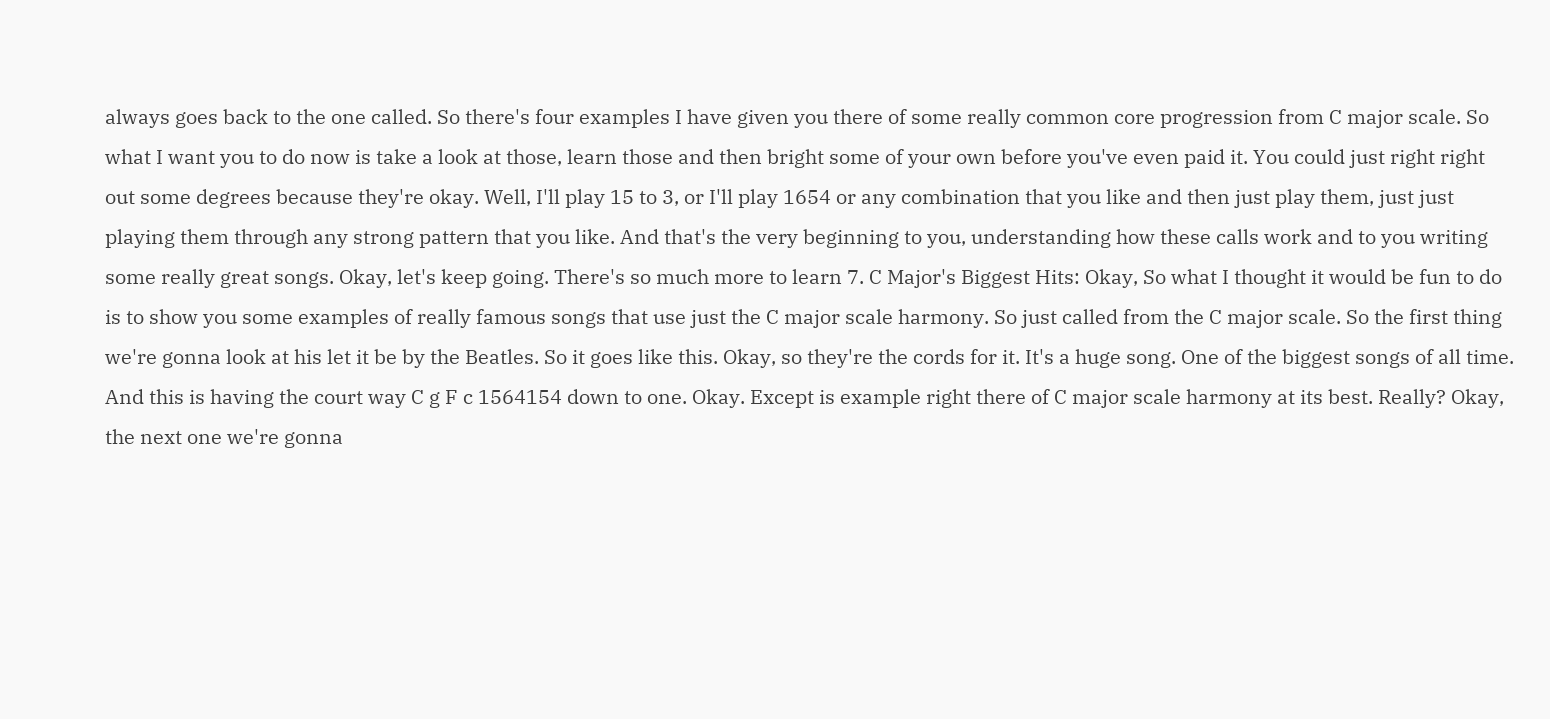always goes back to the one called. So there's four examples I have given you there of some really common core progression from C major scale. So what I want you to do now is take a look at those, learn those and then bright some of your own before you've even paid it. You could just right right out some degrees because they're okay. Well, I'll play 15 to 3, or I'll play 1654 or any combination that you like and then just play them, just just playing them through any strong pattern that you like. And that's the very beginning to you, understanding how these calls work and to you writing some really great songs. Okay, let's keep going. There's so much more to learn 7. C Major's Biggest Hits: Okay, So what I thought it would be fun to do is to show you some examples of really famous songs that use just the C major scale harmony. So just called from the C major scale. So the first thing we're gonna look at his let it be by the Beatles. So it goes like this. Okay, so they're the cords for it. It's a huge song. One of the biggest songs of all time. And this is having the court way C g F c 1564154 down to one. Okay. Except is example right there of C major scale harmony at its best. Really? Okay, the next one we're gonna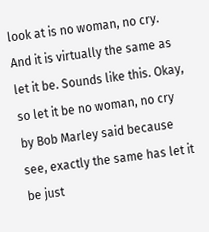look at is no woman, no cry. And it is virtually the same as let it be. Sounds like this. Okay, so let it be no woman, no cry by Bob Marley said because see, exactly the same has let it be just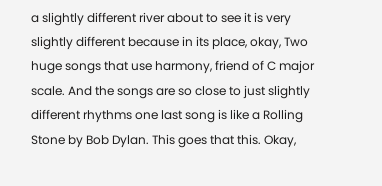a slightly different river about to see it is very slightly different because in its place, okay, Two huge songs that use harmony, friend of C major scale. And the songs are so close to just slightly different rhythms one last song is like a Rolling Stone by Bob Dylan. This goes that this. Okay,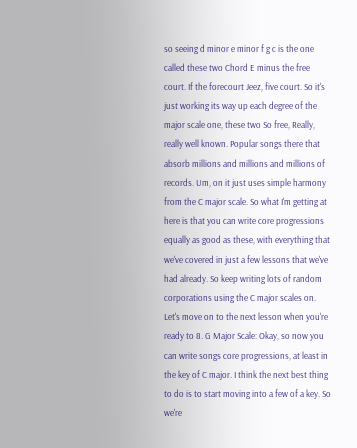so seeing d minor e minor f g c is the one called these two Chord E minus the free court. If the forecourt Jeez, five court. So it's just working its way up each degree of the major scale one, these two So free, Really, really well known. Popular songs there that absorb millions and millions and millions of records. Um, on it just uses simple harmony from the C major scale. So what I'm getting at here is that you can write core progressions equally as good as these, with everything that we've covered in just a few lessons that we've had already. So keep writing lots of random corporations using the C major scales on. Let's move on to the next lesson when you're ready to 8. G Major Scale: Okay, so now you can write songs core progressions, at least in the key of C major. I think the next best thing to do is to start moving into a few of a key. So we're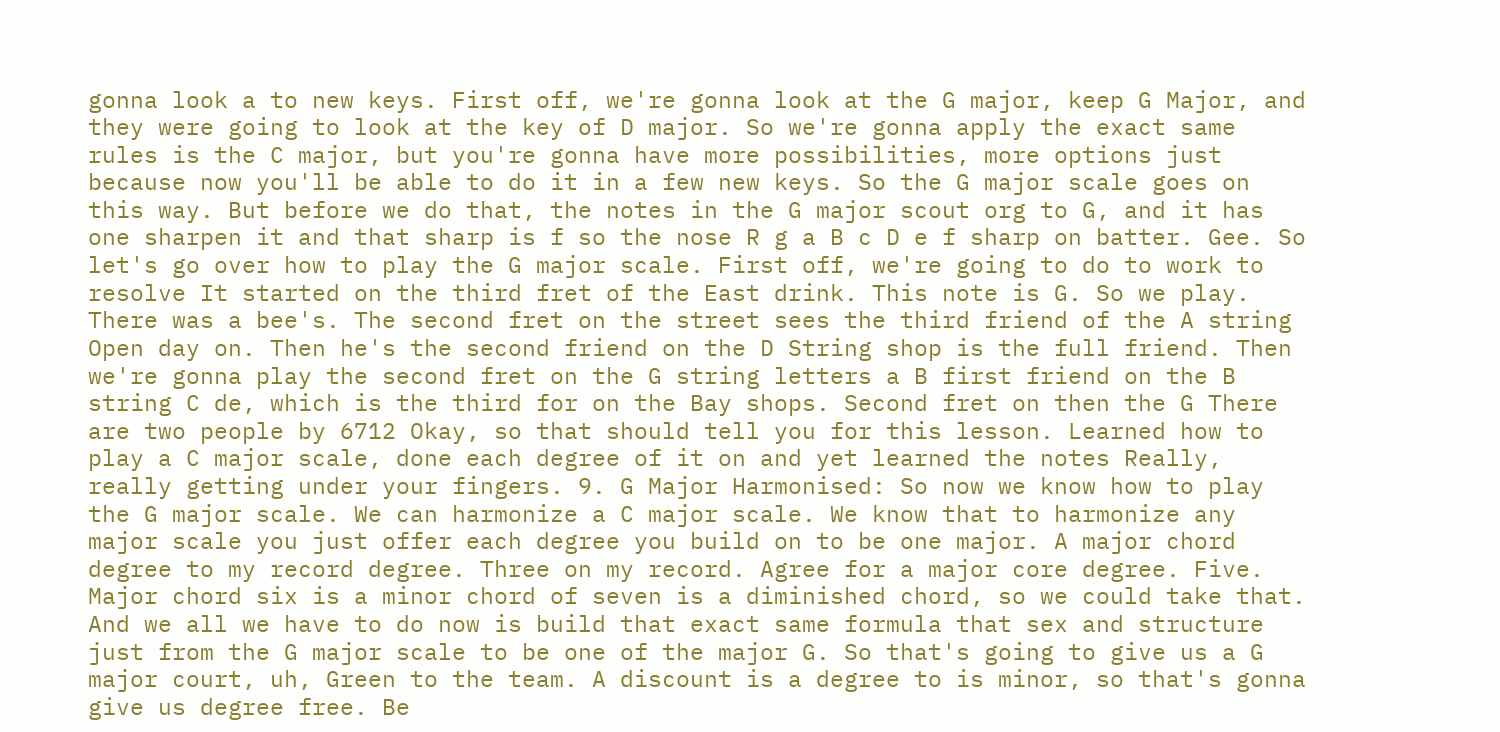gonna look a to new keys. First off, we're gonna look at the G major, keep G Major, and they were going to look at the key of D major. So we're gonna apply the exact same rules is the C major, but you're gonna have more possibilities, more options just because now you'll be able to do it in a few new keys. So the G major scale goes on this way. But before we do that, the notes in the G major scout org to G, and it has one sharpen it and that sharp is f so the nose R g a B c D e f sharp on batter. Gee. So let's go over how to play the G major scale. First off, we're going to do to work to resolve It started on the third fret of the East drink. This note is G. So we play. There was a bee's. The second fret on the street sees the third friend of the A string Open day on. Then he's the second friend on the D String shop is the full friend. Then we're gonna play the second fret on the G string letters a B first friend on the B string C de, which is the third for on the Bay shops. Second fret on then the G There are two people by 6712 Okay, so that should tell you for this lesson. Learned how to play a C major scale, done each degree of it on and yet learned the notes Really, really getting under your fingers. 9. G Major Harmonised: So now we know how to play the G major scale. We can harmonize a C major scale. We know that to harmonize any major scale you just offer each degree you build on to be one major. A major chord degree to my record degree. Three on my record. Agree for a major core degree. Five. Major chord six is a minor chord of seven is a diminished chord, so we could take that. And we all we have to do now is build that exact same formula that sex and structure just from the G major scale to be one of the major G. So that's going to give us a G major court, uh, Green to the team. A discount is a degree to is minor, so that's gonna give us degree free. Be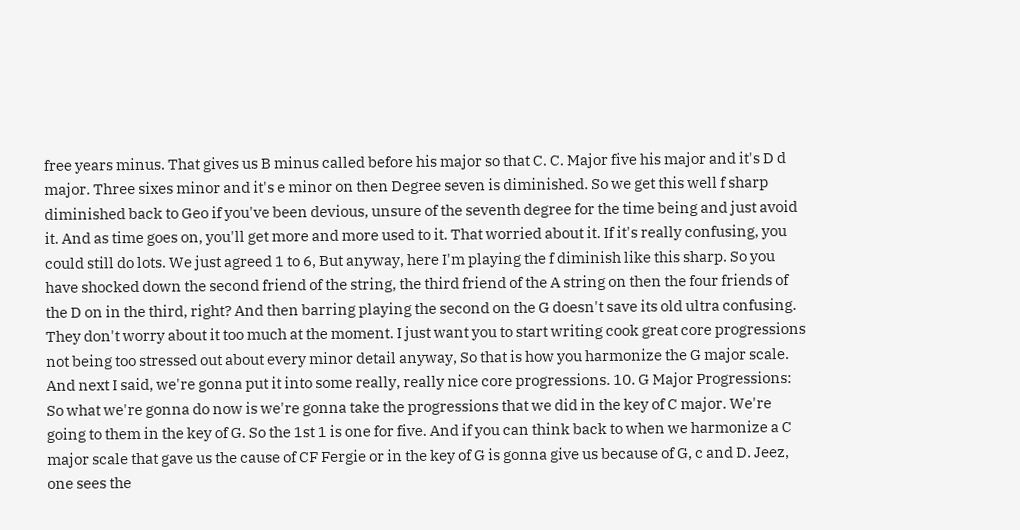free years minus. That gives us B minus called before his major so that C. C. Major five his major and it's D d major. Three sixes minor and it's e minor on then Degree seven is diminished. So we get this well f sharp diminished back to Geo if you've been devious, unsure of the seventh degree for the time being and just avoid it. And as time goes on, you'll get more and more used to it. That worried about it. If it's really confusing, you could still do lots. We just agreed 1 to 6, But anyway, here I'm playing the f diminish like this sharp. So you have shocked down the second friend of the string, the third friend of the A string on then the four friends of the D on in the third, right? And then barring playing the second on the G doesn't save its old ultra confusing. They don't worry about it too much at the moment. I just want you to start writing cook great core progressions not being too stressed out about every minor detail anyway, So that is how you harmonize the G major scale. And next I said, we're gonna put it into some really, really nice core progressions. 10. G Major Progressions: So what we're gonna do now is we're gonna take the progressions that we did in the key of C major. We're going to them in the key of G. So the 1st 1 is one for five. And if you can think back to when we harmonize a C major scale that gave us the cause of CF Fergie or in the key of G is gonna give us because of G, c and D. Jeez, one sees the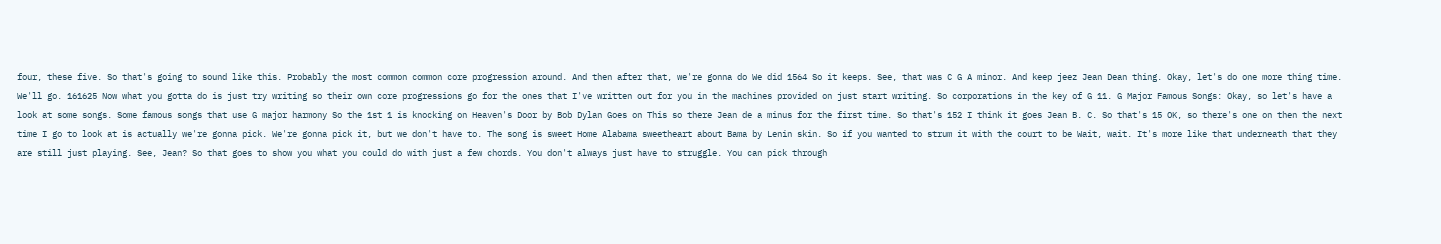four, these five. So that's going to sound like this. Probably the most common common core progression around. And then after that, we're gonna do We did 1564 So it keeps. See, that was C G A minor. And keep jeez Jean Dean thing. Okay, let's do one more thing time. We'll go. 161625 Now what you gotta do is just try writing so their own core progressions go for the ones that I've written out for you in the machines provided on just start writing. So corporations in the key of G 11. G Major Famous Songs: Okay, so let's have a look at some songs. Some famous songs that use G major harmony So the 1st 1 is knocking on Heaven's Door by Bob Dylan Goes on This so there Jean de a minus for the first time. So that's 152 I think it goes Jean B. C. So that's 15 OK, so there's one on then the next time I go to look at is actually we're gonna pick. We're gonna pick it, but we don't have to. The song is sweet Home Alabama sweetheart about Bama by Lenin skin. So if you wanted to strum it with the court to be Wait, wait. It's more like that underneath that they are still just playing. See, Jean? So that goes to show you what you could do with just a few chords. You don't always just have to struggle. You can pick through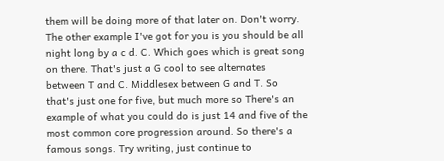them will be doing more of that later on. Don't worry. The other example I've got for you is you should be all night long by a c d. C. Which goes which is great song on there. That's just a G cool to see alternates between T and C. Middlesex between G and T. So that's just one for five, but much more so There's an example of what you could do is just 14 and five of the most common core progression around. So there's a famous songs. Try writing, just continue to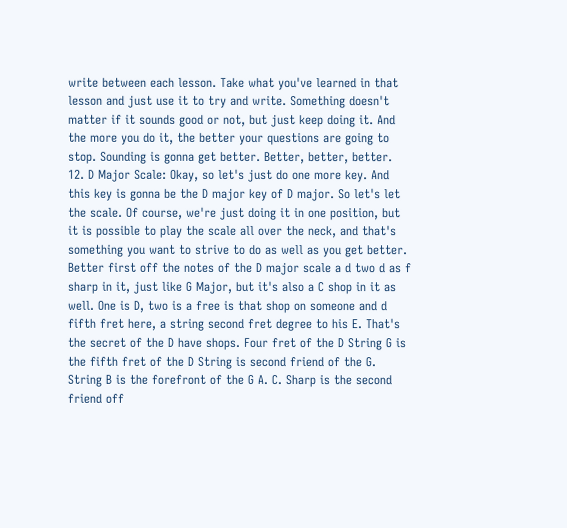write between each lesson. Take what you've learned in that lesson and just use it to try and write. Something doesn't matter if it sounds good or not, but just keep doing it. And the more you do it, the better your questions are going to stop. Sounding is gonna get better. Better, better, better. 12. D Major Scale: Okay, so let's just do one more key. And this key is gonna be the D major key of D major. So let's let the scale. Of course, we're just doing it in one position, but it is possible to play the scale all over the neck, and that's something you want to strive to do as well as you get better. Better first off the notes of the D major scale a d two d as f sharp in it, just like G Major, but it's also a C shop in it as well. One is D, two is a free is that shop on someone and d fifth fret here, a string second fret degree to his E. That's the secret of the D have shops. Four fret of the D String G is the fifth fret of the D String is second friend of the G. String B is the forefront of the G A. C. Sharp is the second friend off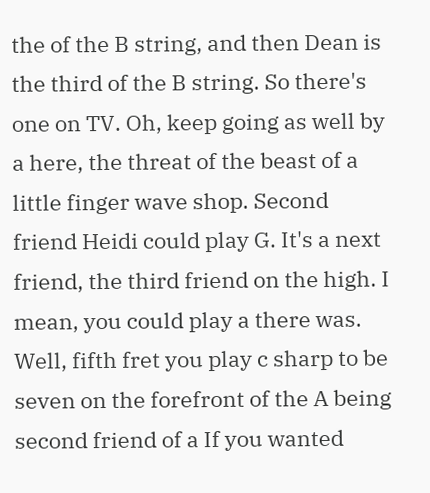the of the B string, and then Dean is the third of the B string. So there's one on TV. Oh, keep going as well by a here, the threat of the beast of a little finger wave shop. Second friend Heidi could play G. It's a next friend, the third friend on the high. I mean, you could play a there was. Well, fifth fret you play c sharp to be seven on the forefront of the A being second friend of a If you wanted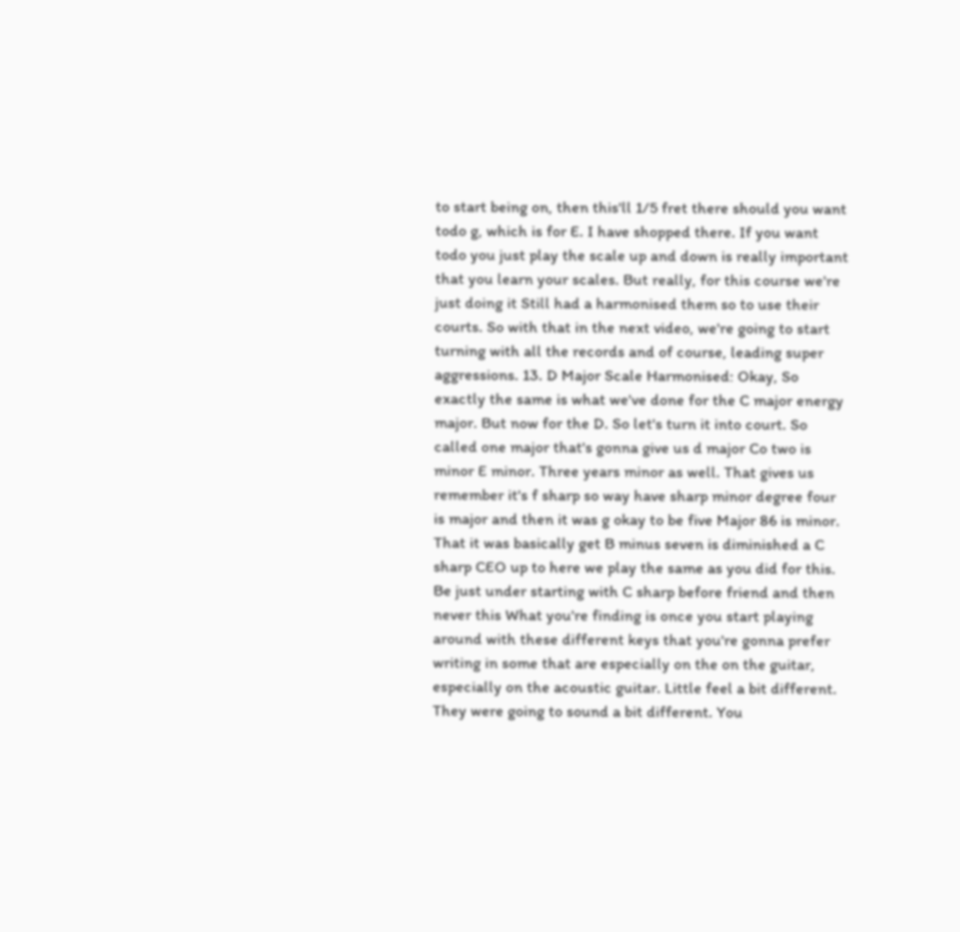to start being on, then this'll 1/5 fret there should you want todo g, which is for E. I have shopped there. If you want todo you just play the scale up and down is really important that you learn your scales. But really, for this course we're just doing it Still had a harmonised them so to use their courts. So with that in the next video, we're going to start turning with all the records and of course, leading super aggressions. 13. D Major Scale Harmonised: Okay, So exactly the same is what we've done for the C major energy major. But now for the D. So let's turn it into court. So called one major that's gonna give us d major Co two is minor E minor. Three years minor as well. That gives us remember it's f sharp so way have sharp minor degree four is major and then it was g okay to be five Major 86 is minor. That it was basically get B minus seven is diminished a C sharp CEO up to here we play the same as you did for this. Be just under starting with C sharp before friend and then never this What you're finding is once you start playing around with these different keys that you're gonna prefer writing in some that are especially on the on the guitar, especially on the acoustic guitar. Little feel a bit different. They were going to sound a bit different. You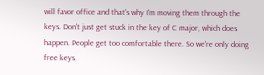will favor office and that's why I'm moving them through the keys. Don't just get stuck in the key of C major, which does happen. People get too comfortable there. So we're only doing free keys.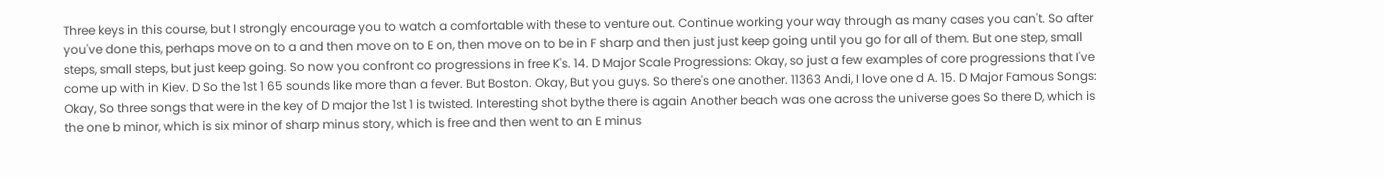Three keys in this course, but I strongly encourage you to watch a comfortable with these to venture out. Continue working your way through as many cases you can't. So after you've done this, perhaps move on to a and then move on to E on, then move on to be in F sharp and then just just keep going until you go for all of them. But one step, small steps, small steps, but just keep going. So now you confront co progressions in free K's. 14. D Major Scale Progressions: Okay, so just a few examples of core progressions that I've come up with in Kiev. D So the 1st 1 65 sounds like more than a fever. But Boston. Okay, But you guys. So there's one another. 11363 Andi, I love one d A. 15. D Major Famous Songs: Okay, So three songs that were in the key of D major the 1st 1 is twisted. Interesting shot bythe there is again Another beach was one across the universe goes So there D, which is the one b minor, which is six minor of sharp minus story, which is free and then went to an E minus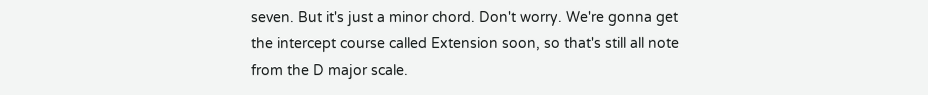seven. But it's just a minor chord. Don't worry. We're gonna get the intercept course called Extension soon, so that's still all note from the D major scale.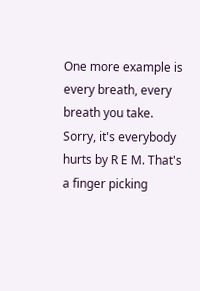One more example is every breath, every breath you take. Sorry, it's everybody hurts by R E M. That's a finger picking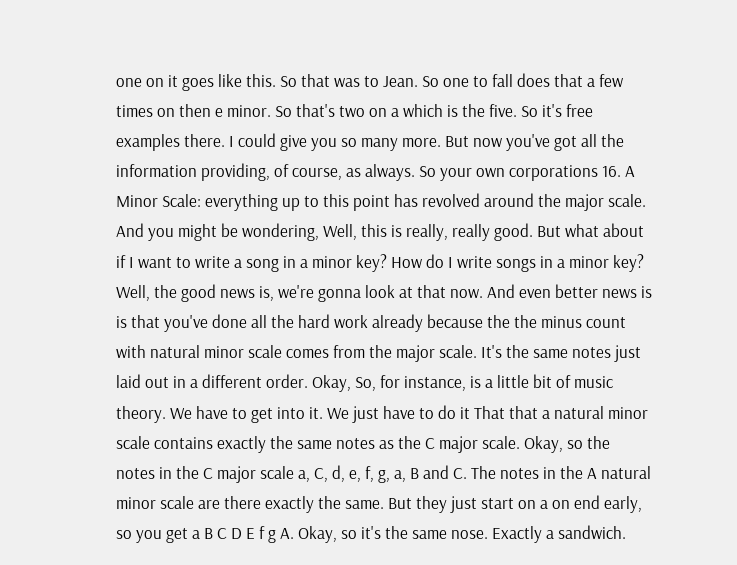one on it goes like this. So that was to Jean. So one to fall does that a few times on then e minor. So that's two on a which is the five. So it's free examples there. I could give you so many more. But now you've got all the information providing, of course, as always. So your own corporations 16. A Minor Scale: everything up to this point has revolved around the major scale. And you might be wondering, Well, this is really, really good. But what about if I want to write a song in a minor key? How do I write songs in a minor key? Well, the good news is, we're gonna look at that now. And even better news is is that you've done all the hard work already because the the minus count with natural minor scale comes from the major scale. It's the same notes just laid out in a different order. Okay, So, for instance, is a little bit of music theory. We have to get into it. We just have to do it That that a natural minor scale contains exactly the same notes as the C major scale. Okay, so the notes in the C major scale a, C, d, e, f, g, a, B and C. The notes in the A natural minor scale are there exactly the same. But they just start on a on end early, so you get a B C D E f g A. Okay, so it's the same nose. Exactly a sandwich.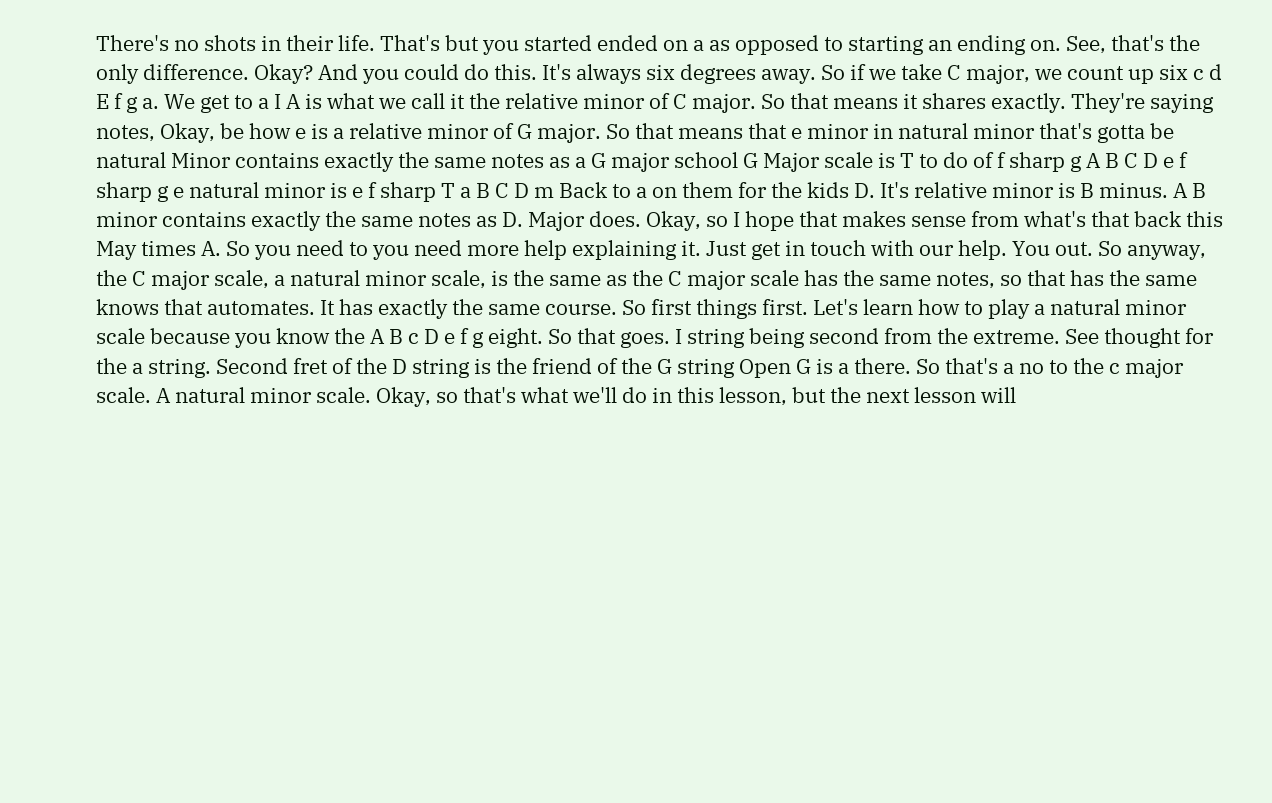There's no shots in their life. That's but you started ended on a as opposed to starting an ending on. See, that's the only difference. Okay? And you could do this. It's always six degrees away. So if we take C major, we count up six c d E f g a. We get to a I A is what we call it the relative minor of C major. So that means it shares exactly. They're saying notes, Okay, be how e is a relative minor of G major. So that means that e minor in natural minor that's gotta be natural Minor contains exactly the same notes as a G major school G Major scale is T to do of f sharp g A B C D e f sharp g e natural minor is e f sharp T a B C D m Back to a on them for the kids D. It's relative minor is B minus. A B minor contains exactly the same notes as D. Major does. Okay, so I hope that makes sense from what's that back this May times A. So you need to you need more help explaining it. Just get in touch with our help. You out. So anyway, the C major scale, a natural minor scale, is the same as the C major scale has the same notes, so that has the same knows that automates. It has exactly the same course. So first things first. Let's learn how to play a natural minor scale because you know the A B c D e f g eight. So that goes. I string being second from the extreme. See thought for the a string. Second fret of the D string is the friend of the G string Open G is a there. So that's a no to the c major scale. A natural minor scale. Okay, so that's what we'll do in this lesson, but the next lesson will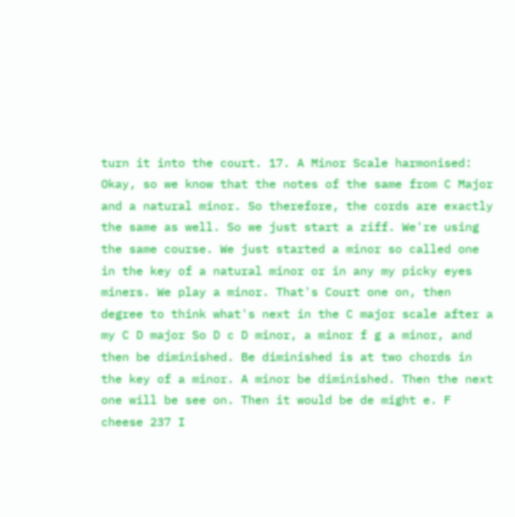turn it into the court. 17. A Minor Scale harmonised: Okay, so we know that the notes of the same from C Major and a natural minor. So therefore, the cords are exactly the same as well. So we just start a ziff. We're using the same course. We just started a minor so called one in the key of a natural minor or in any my picky eyes miners. We play a minor. That's Court one on, then degree to think what's next in the C major scale after a my C D major So D c D minor, a minor f g a minor, and then be diminished. Be diminished is at two chords in the key of a minor. A minor be diminished. Then the next one will be see on. Then it would be de might e. F cheese 237 I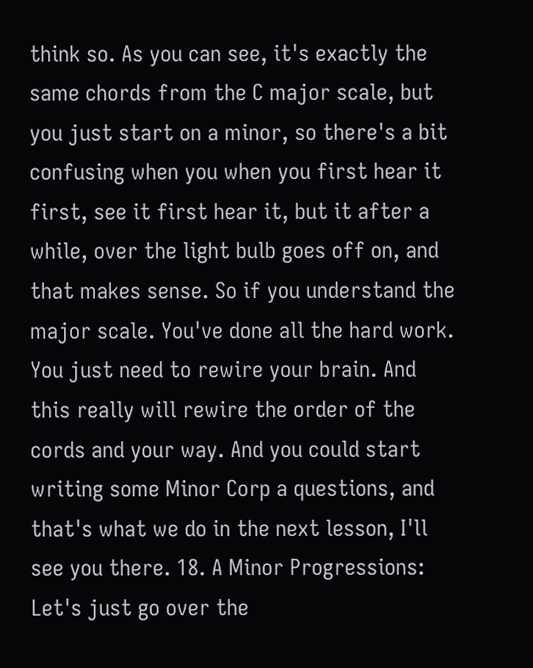think so. As you can see, it's exactly the same chords from the C major scale, but you just start on a minor, so there's a bit confusing when you when you first hear it first, see it first hear it, but it after a while, over the light bulb goes off on, and that makes sense. So if you understand the major scale. You've done all the hard work. You just need to rewire your brain. And this really will rewire the order of the cords and your way. And you could start writing some Minor Corp a questions, and that's what we do in the next lesson, I'll see you there. 18. A Minor Progressions: Let's just go over the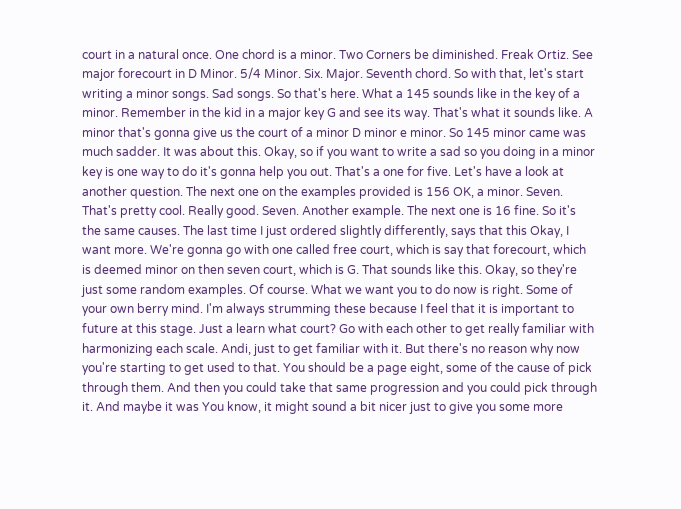court in a natural once. One chord is a minor. Two Corners be diminished. Freak Ortiz. See major forecourt in D Minor. 5/4 Minor. Six. Major. Seventh chord. So with that, let's start writing a minor songs. Sad songs. So that's here. What a 145 sounds like in the key of a minor. Remember in the kid in a major key G and see its way. That's what it sounds like. A minor that's gonna give us the court of a minor D minor e minor. So 145 minor came was much sadder. It was about this. Okay, so if you want to write a sad so you doing in a minor key is one way to do it's gonna help you out. That's a one for five. Let's have a look at another question. The next one on the examples provided is 156 OK, a minor. Seven. That's pretty cool. Really good. Seven. Another example. The next one is 16 fine. So it's the same causes. The last time I just ordered slightly differently, says that this Okay, I want more. We're gonna go with one called free court, which is say that forecourt, which is deemed minor on then seven court, which is G. That sounds like this. Okay, so they're just some random examples. Of course. What we want you to do now is right. Some of your own berry mind. I'm always strumming these because I feel that it is important to future at this stage. Just a learn what court? Go with each other to get really familiar with harmonizing each scale. Andi, just to get familiar with it. But there's no reason why now you're starting to get used to that. You should be a page eight, some of the cause of pick through them. And then you could take that same progression and you could pick through it. And maybe it was You know, it might sound a bit nicer just to give you some more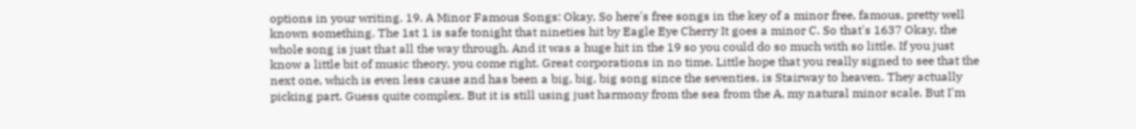options in your writing. 19. A Minor Famous Songs: Okay, So here's free songs in the key of a minor free, famous, pretty well known something. The 1st 1 is safe tonight that nineties hit by Eagle Eye Cherry It goes a minor C. So that's 1637 Okay, the whole song is just that all the way through. And it was a huge hit in the 19 so you could do so much with so little. If you just know a little bit of music theory, you come right. Great corporations in no time. Little hope that you really signed to see that the next one, which is even less cause and has been a big, big, big song since the seventies, is Stairway to heaven. They actually picking part. Guess quite complex. But it is still using just harmony from the sea from the A, my natural minor scale. But I'm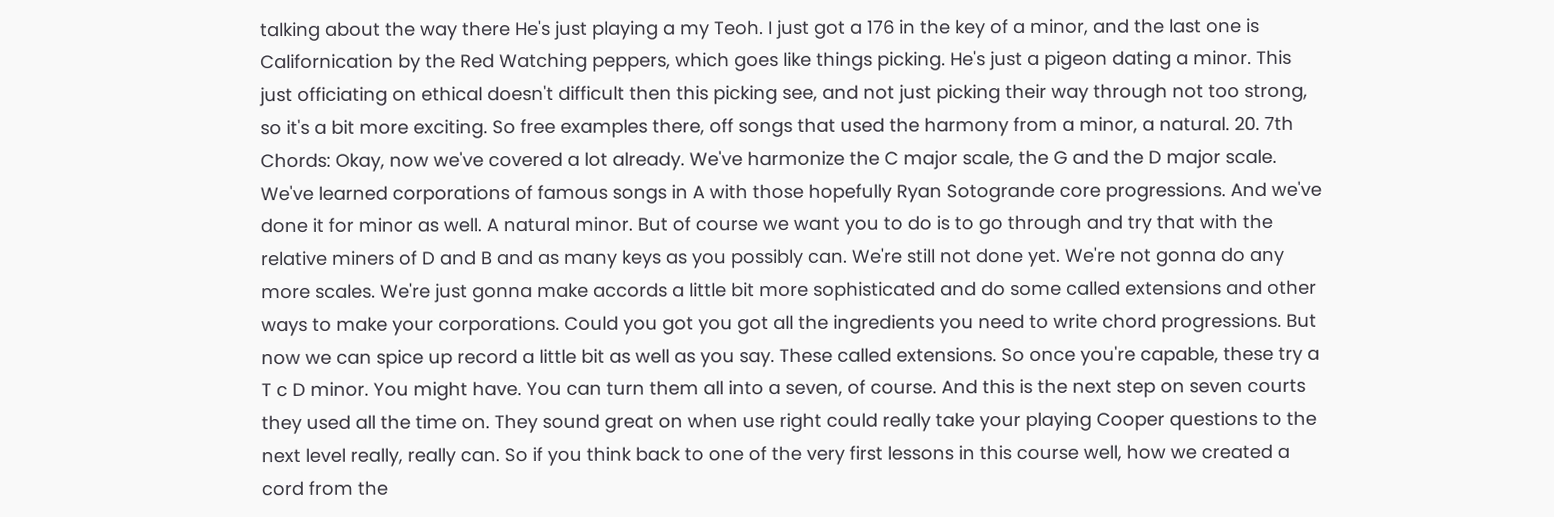talking about the way there He's just playing a my Teoh. I just got a 176 in the key of a minor, and the last one is Californication by the Red Watching peppers, which goes like things picking. He's just a pigeon dating a minor. This just officiating on ethical doesn't difficult then this picking see, and not just picking their way through not too strong, so it's a bit more exciting. So free examples there, off songs that used the harmony from a minor, a natural. 20. 7th Chords: Okay, now we've covered a lot already. We've harmonize the C major scale, the G and the D major scale. We've learned corporations of famous songs in A with those hopefully Ryan Sotogrande core progressions. And we've done it for minor as well. A natural minor. But of course we want you to do is to go through and try that with the relative miners of D and B and as many keys as you possibly can. We're still not done yet. We're not gonna do any more scales. We're just gonna make accords a little bit more sophisticated and do some called extensions and other ways to make your corporations. Could you got you got all the ingredients you need to write chord progressions. But now we can spice up record a little bit as well as you say. These called extensions. So once you're capable, these try a T c D minor. You might have. You can turn them all into a seven, of course. And this is the next step on seven courts they used all the time on. They sound great on when use right could really take your playing Cooper questions to the next level really, really can. So if you think back to one of the very first lessons in this course well, how we created a cord from the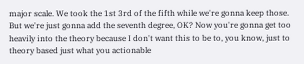major scale. We took the 1st 3rd of the fifth while we're gonna keep those. But we're just gonna add the seventh degree, OK? Now you're gonna get too heavily into the theory because I don't want this to be to, you know, just to theory based just what you actionable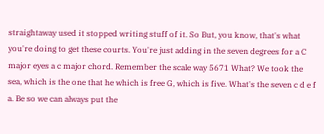straightaway used it stopped writing stuff of it. So But, you know, that's what you're doing to get these courts. You're just adding in the seven degrees for a C major eyes a c major chord. Remember the scale way 5671 What? We took the sea, which is the one that he which is free G, which is five. What's the seven c d e f a. Be so we can always put the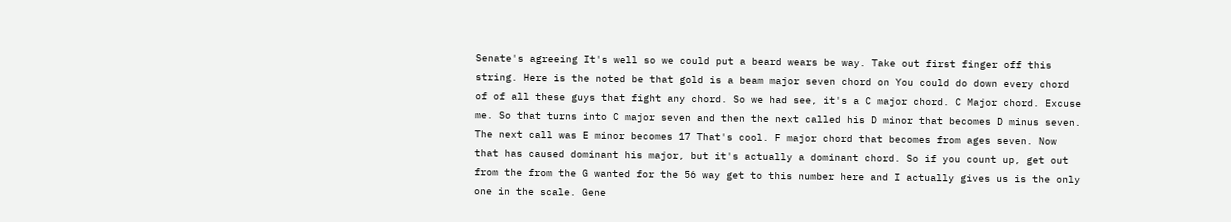Senate's agreeing It's well so we could put a beard wears be way. Take out first finger off this string. Here is the noted be that gold is a beam major seven chord on You could do down every chord of of all these guys that fight any chord. So we had see, it's a C major chord. C Major chord. Excuse me. So that turns into C major seven and then the next called his D minor that becomes D minus seven. The next call was E minor becomes 17 That's cool. F major chord that becomes from ages seven. Now that has caused dominant his major, but it's actually a dominant chord. So if you count up, get out from the from the G wanted for the 56 way get to this number here and I actually gives us is the only one in the scale. Gene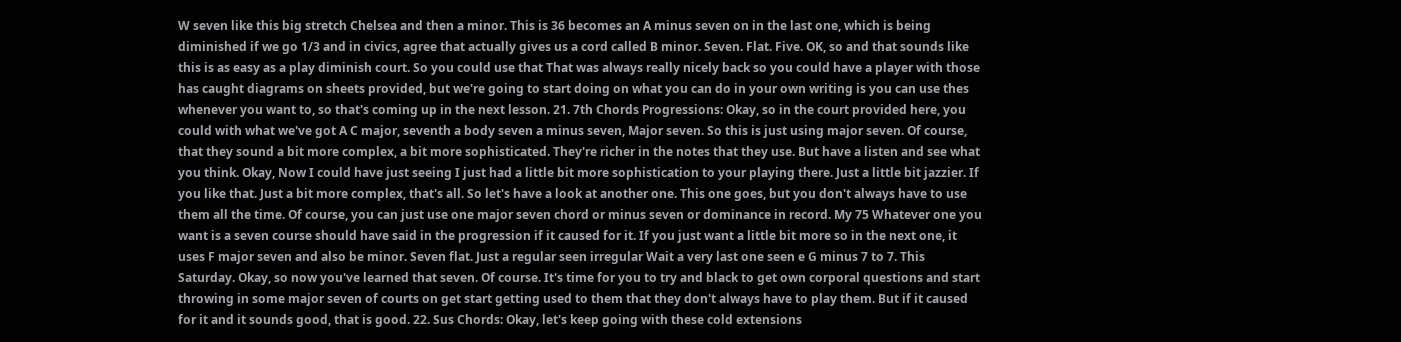W seven like this big stretch Chelsea and then a minor. This is 36 becomes an A minus seven on in the last one, which is being diminished if we go 1/3 and in civics, agree that actually gives us a cord called B minor. Seven. Flat. Five. OK, so and that sounds like this is as easy as a play diminish court. So you could use that That was always really nicely back so you could have a player with those has caught diagrams on sheets provided, but we're going to start doing on what you can do in your own writing is you can use thes whenever you want to, so that's coming up in the next lesson. 21. 7th Chords Progressions: Okay, so in the court provided here, you could with what we've got A C major, seventh a body seven a minus seven, Major seven. So this is just using major seven. Of course, that they sound a bit more complex, a bit more sophisticated. They're richer in the notes that they use. But have a listen and see what you think. Okay, Now I could have just seeing I just had a little bit more sophistication to your playing there. Just a little bit jazzier. If you like that. Just a bit more complex, that's all. So let's have a look at another one. This one goes, but you don't always have to use them all the time. Of course, you can just use one major seven chord or minus seven or dominance in record. My 75 Whatever one you want is a seven course should have said in the progression if it caused for it. If you just want a little bit more so in the next one, it uses F major seven and also be minor. Seven flat. Just a regular seen irregular Wait a very last one seen e G minus 7 to 7. This Saturday. Okay, so now you've learned that seven. Of course. It's time for you to try and black to get own corporal questions and start throwing in some major seven of courts on get start getting used to them that they don't always have to play them. But if it caused for it and it sounds good, that is good. 22. Sus Chords: Okay, let's keep going with these cold extensions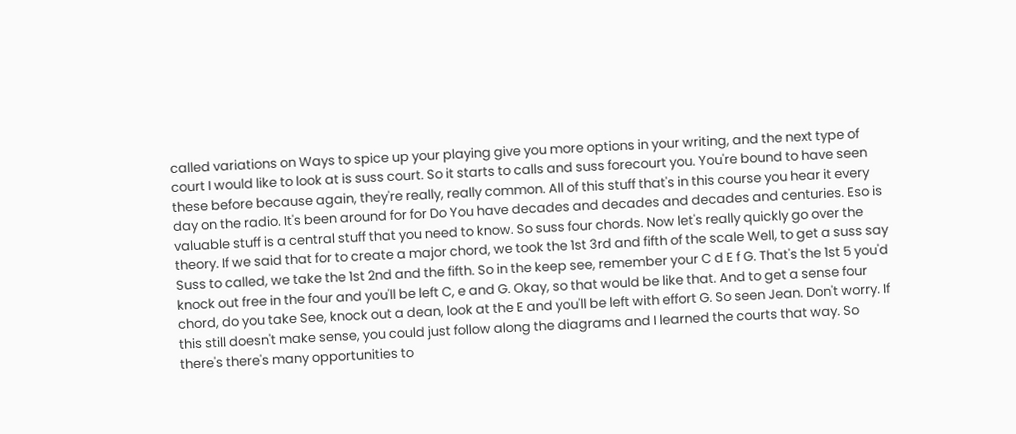called variations on Ways to spice up your playing give you more options in your writing, and the next type of court I would like to look at is suss court. So it starts to calls and suss forecourt you. You're bound to have seen these before because again, they're really, really common. All of this stuff that's in this course you hear it every day on the radio. It's been around for for Do You have decades and decades and decades and centuries. Eso is valuable stuff is a central stuff that you need to know. So suss four chords. Now let's really quickly go over the theory. If we said that for to create a major chord, we took the 1st 3rd and fifth of the scale Well, to get a suss say Suss to called, we take the 1st 2nd and the fifth. So in the keep see, remember your C d E f G. That's the 1st 5 you'd knock out free in the four and you'll be left C, e and G. Okay, so that would be like that. And to get a sense four chord, do you take See, knock out a dean, look at the E and you'll be left with effort G. So seen Jean. Don't worry. If this still doesn't make sense, you could just follow along the diagrams and I learned the courts that way. So there's there's many opportunities to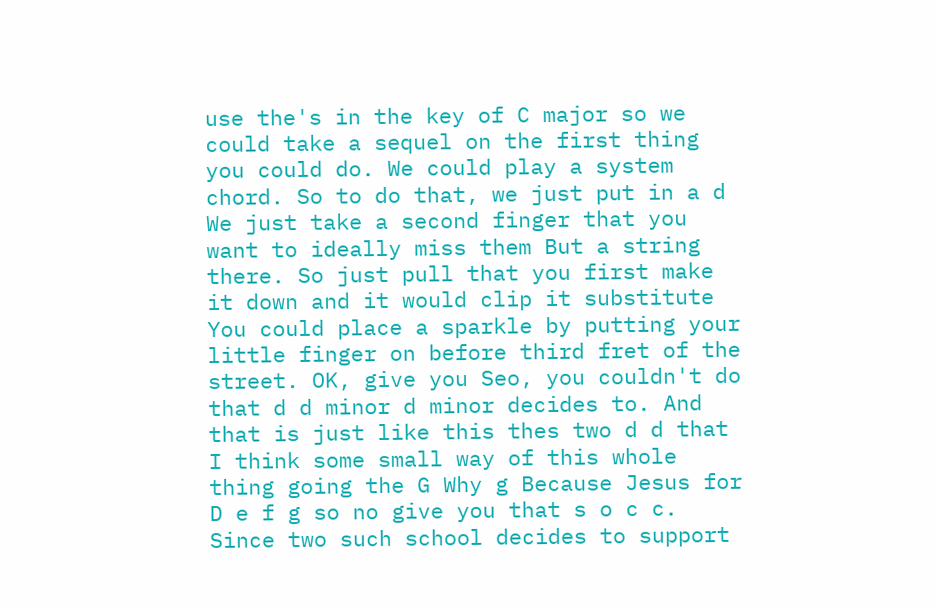use the's in the key of C major so we could take a sequel on the first thing you could do. We could play a system chord. So to do that, we just put in a d We just take a second finger that you want to ideally miss them But a string there. So just pull that you first make it down and it would clip it substitute You could place a sparkle by putting your little finger on before third fret of the street. OK, give you Seo, you couldn't do that d d minor d minor decides to. And that is just like this thes two d d that I think some small way of this whole thing going the G Why g Because Jesus for D e f g so no give you that s o c c. Since two such school decides to support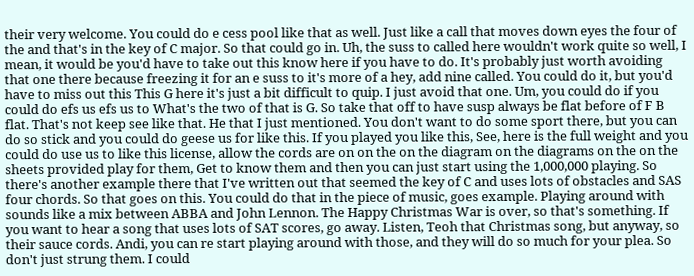their very welcome. You could do e cess pool like that as well. Just like a call that moves down eyes the four of the and that's in the key of C major. So that could go in. Uh, the suss to called here wouldn't work quite so well, I mean, it would be you'd have to take out this know here if you have to do. It's probably just worth avoiding that one there because freezing it for an e suss to it's more of a hey, add nine called. You could do it, but you'd have to miss out this This G here it's just a bit difficult to quip. I just avoid that one. Um, you could do if you could do efs us efs us to What's the two of that is G. So take that off to have susp always be flat before of F B flat. That's not keep see like that. He that I just mentioned. You don't want to do some sport there, but you can do so stick and you could do geese us for like this. If you played you like this, See, here is the full weight and you could do use us to like this license, allow the cords are on on the on the diagram on the diagrams on the on the sheets provided play for them, Get to know them and then you can just start using the 1,000,000 playing. So there's another example there that I've written out that seemed the key of C and uses lots of obstacles and SAS four chords. So that goes on this. You could do that in the piece of music, goes example. Playing around with sounds like a mix between ABBA and John Lennon. The Happy Christmas War is over, so that's something. If you want to hear a song that uses lots of SAT scores, go away. Listen, Teoh that Christmas song, but anyway, so their sauce cords. Andi, you can re start playing around with those, and they will do so much for your plea. So don't just strung them. I could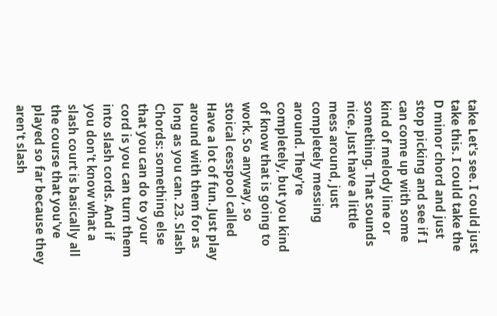take Let's see. I could just take this. I could take the D minor chord and just stop picking and see if I can come up with some kind of melody line or something. That sounds nice. Just have a little mess around, just completely messing around. They're completely, but you kind of know that is going to work. So anyway, so stoical cesspool called Have a lot of fun. Just play around with them for as long as you can. 23. Slash Chords: something else that you can do to your cord is you can turn them into slash cords. And if you don't know what a slash court is basically all the course that you've played so far because they aren't slash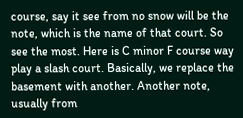course, say it see from no snow will be the note, which is the name of that court. So see the most. Here is C minor F course way play a slash court. Basically, we replace the basement with another. Another note, usually from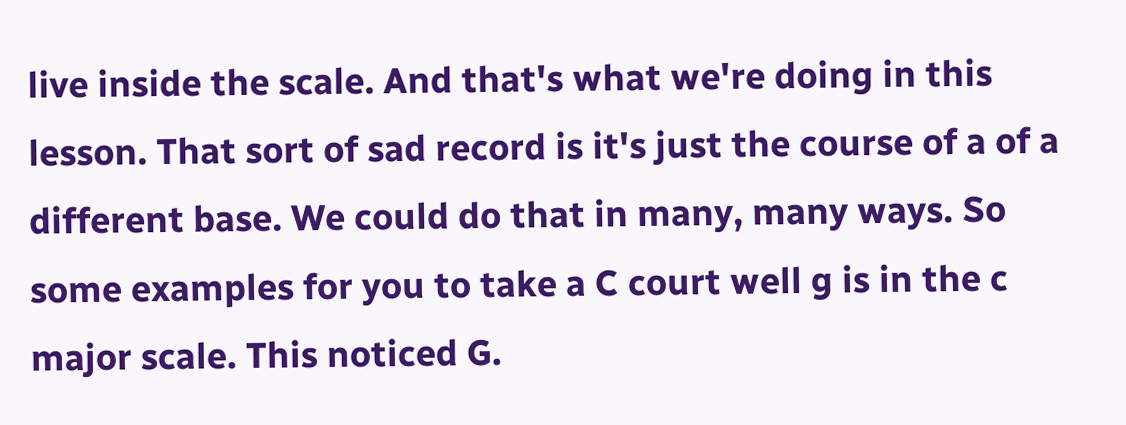live inside the scale. And that's what we're doing in this lesson. That sort of sad record is it's just the course of a of a different base. We could do that in many, many ways. So some examples for you to take a C court well g is in the c major scale. This noticed G.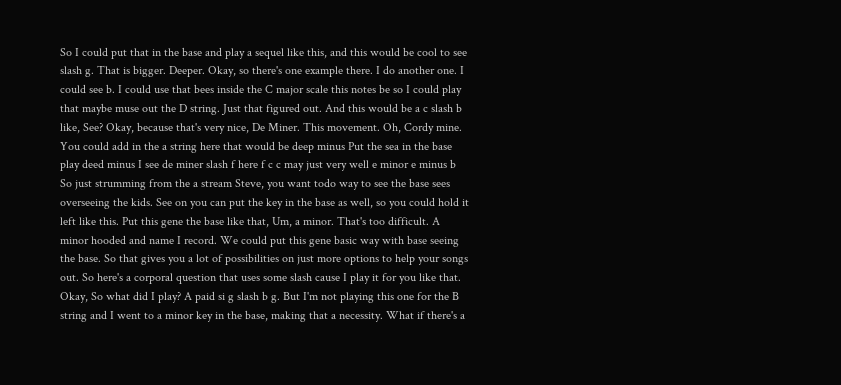So I could put that in the base and play a sequel like this, and this would be cool to see slash g. That is bigger. Deeper. Okay, so there's one example there. I do another one. I could see b. I could use that bees inside the C major scale this notes be so I could play that maybe muse out the D string. Just that figured out. And this would be a c slash b like, See? Okay, because that's very nice, De Miner. This movement. Oh, Cordy mine. You could add in the a string here that would be deep minus Put the sea in the base play deed minus I see de miner slash f here f c c may just very well e minor e minus b So just strumming from the a stream Steve, you want todo way to see the base sees overseeing the kids. See on you can put the key in the base as well, so you could hold it left like this. Put this gene the base like that, Um, a minor. That's too difficult. A minor hooded and name I record. We could put this gene basic way with base seeing the base. So that gives you a lot of possibilities on just more options to help your songs out. So here's a corporal question that uses some slash cause I play it for you like that. Okay, So what did I play? A paid si g slash b g. But I'm not playing this one for the B string and I went to a minor key in the base, making that a necessity. What if there's a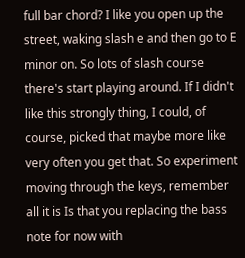full bar chord? I like you open up the street, waking slash e and then go to E minor on. So lots of slash course there's start playing around. If I didn't like this strongly thing, I could, of course, picked that maybe more like very often you get that. So experiment moving through the keys, remember all it is Is that you replacing the bass note for now with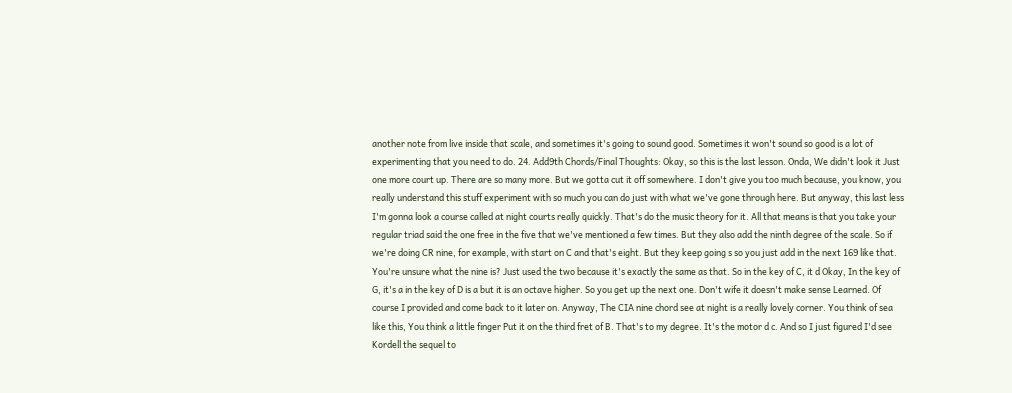another note from live inside that scale, and sometimes it's going to sound good. Sometimes it won't sound so good is a lot of experimenting that you need to do. 24. Add9th Chords/Final Thoughts: Okay, so this is the last lesson. Onda, We didn't look it Just one more court up. There are so many more. But we gotta cut it off somewhere. I don't give you too much because, you know, you really understand this stuff experiment with so much you can do just with what we've gone through here. But anyway, this last less I'm gonna look a course called at night courts really quickly. That's do the music theory for it. All that means is that you take your regular triad said the one free in the five that we've mentioned a few times. But they also add the ninth degree of the scale. So if we're doing CR nine, for example, with start on C and that's eight. But they keep going s so you just add in the next 169 like that. You're unsure what the nine is? Just used the two because it's exactly the same as that. So in the key of C, it d Okay, In the key of G, it's a in the key of D is a but it is an octave higher. So you get up the next one. Don't wife it doesn't make sense Learned. Of course I provided and come back to it later on. Anyway, The CIA nine chord see at night is a really lovely corner. You think of sea like this, You think a little finger Put it on the third fret of B. That's to my degree. It's the motor d c. And so I just figured I'd see Kordell the sequel to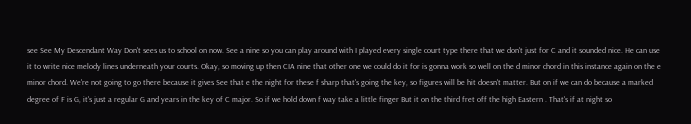see See My Descendant Way Don't sees us to school on now. See a nine so you can play around with I played every single court type there that we don't just for C and it sounded nice. He can use it to write nice melody lines underneath your courts. Okay, so moving up then CIA nine that other one we could do it for is gonna work so well on the d minor chord in this instance again on the e minor chord. We're not going to go there because it gives See that e the night for these f sharp that's going the key, so figures will be hit doesn't matter. But on if we can do because a marked degree of F is G, it's just a regular G and years in the key of C major. So if we hold down f way take a little finger But it on the third fret off the high Eastern . That's if at night so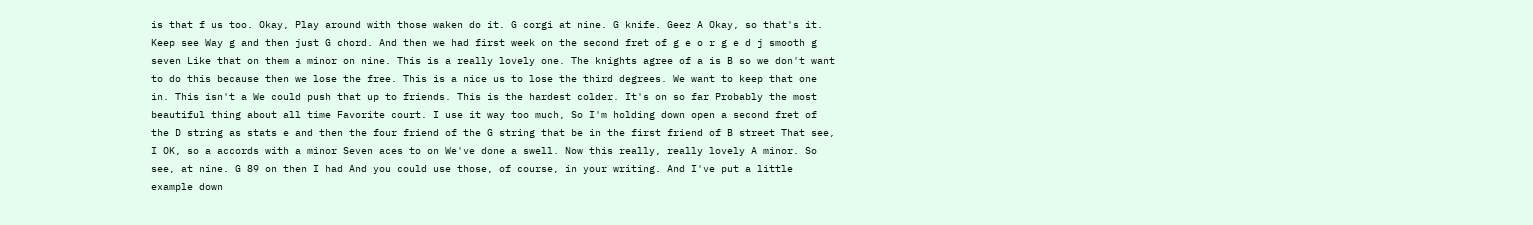is that f us too. Okay, Play around with those waken do it. G corgi at nine. G knife. Geez A Okay, so that's it. Keep see Way g and then just G chord. And then we had first week on the second fret of g e o r g e d j smooth g seven Like that on them a minor on nine. This is a really lovely one. The knights agree of a is B so we don't want to do this because then we lose the free. This is a nice us to lose the third degrees. We want to keep that one in. This isn't a We could push that up to friends. This is the hardest colder. It's on so far Probably the most beautiful thing about all time Favorite court. I use it way too much, So I'm holding down open a second fret of the D string as stats e and then the four friend of the G string that be in the first friend of B street That see, I OK, so a accords with a minor Seven aces to on We've done a swell. Now this really, really lovely A minor. So see, at nine. G 89 on then I had And you could use those, of course, in your writing. And I've put a little example down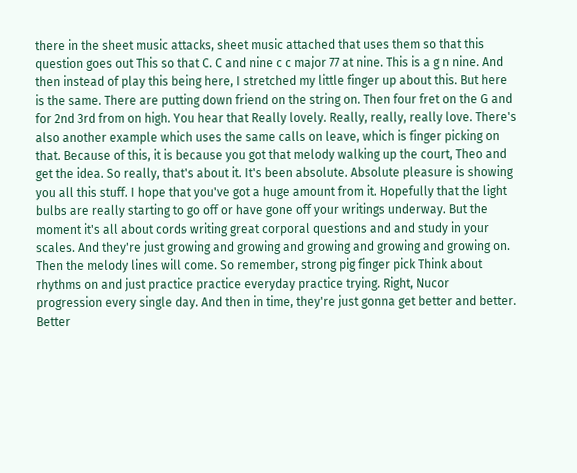there in the sheet music attacks, sheet music attached that uses them so that this question goes out This so that C. C and nine c c major 77 at nine. This is a g n nine. And then instead of play this being here, I stretched my little finger up about this. But here is the same. There are putting down friend on the string on. Then four fret on the G and for 2nd 3rd from on high. You hear that Really lovely. Really, really, really love. There's also another example which uses the same calls on leave, which is finger picking on that. Because of this, it is because you got that melody walking up the court, Theo and get the idea. So really, that's about it. It's been absolute. Absolute pleasure is showing you all this stuff. I hope that you've got a huge amount from it. Hopefully that the light bulbs are really starting to go off or have gone off your writings underway. But the moment it's all about cords writing great corporal questions and and study in your scales. And they're just growing and growing and growing and growing and growing on. Then the melody lines will come. So remember, strong pig finger pick Think about rhythms on and just practice practice everyday practice trying. Right, Nucor progression every single day. And then in time, they're just gonna get better and better. Better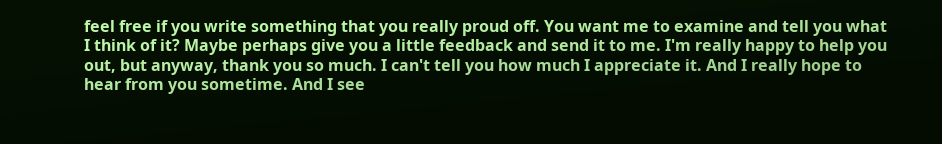feel free if you write something that you really proud off. You want me to examine and tell you what I think of it? Maybe perhaps give you a little feedback and send it to me. I'm really happy to help you out, but anyway, thank you so much. I can't tell you how much I appreciate it. And I really hope to hear from you sometime. And I see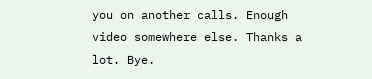you on another calls. Enough video somewhere else. Thanks a lot. Bye.